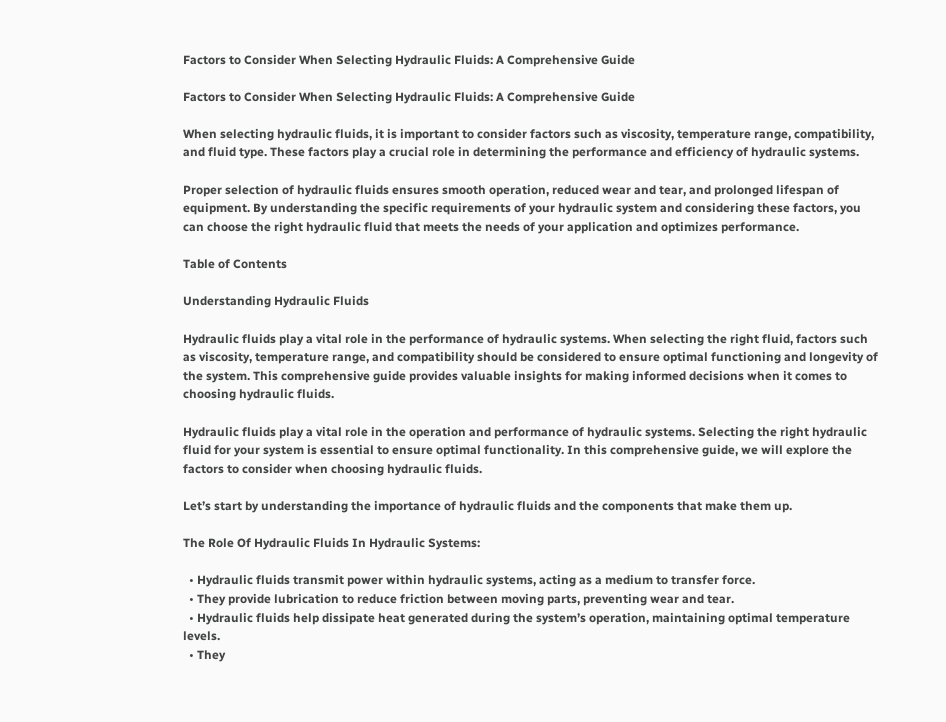Factors to Consider When Selecting Hydraulic Fluids: A Comprehensive Guide

Factors to Consider When Selecting Hydraulic Fluids: A Comprehensive Guide

When selecting hydraulic fluids, it is important to consider factors such as viscosity, temperature range, compatibility, and fluid type. These factors play a crucial role in determining the performance and efficiency of hydraulic systems.

Proper selection of hydraulic fluids ensures smooth operation, reduced wear and tear, and prolonged lifespan of equipment. By understanding the specific requirements of your hydraulic system and considering these factors, you can choose the right hydraulic fluid that meets the needs of your application and optimizes performance.

Table of Contents

Understanding Hydraulic Fluids

Hydraulic fluids play a vital role in the performance of hydraulic systems. When selecting the right fluid, factors such as viscosity, temperature range, and compatibility should be considered to ensure optimal functioning and longevity of the system. This comprehensive guide provides valuable insights for making informed decisions when it comes to choosing hydraulic fluids.

Hydraulic fluids play a vital role in the operation and performance of hydraulic systems. Selecting the right hydraulic fluid for your system is essential to ensure optimal functionality. In this comprehensive guide, we will explore the factors to consider when choosing hydraulic fluids.

Let’s start by understanding the importance of hydraulic fluids and the components that make them up.

The Role Of Hydraulic Fluids In Hydraulic Systems:

  • Hydraulic fluids transmit power within hydraulic systems, acting as a medium to transfer force.
  • They provide lubrication to reduce friction between moving parts, preventing wear and tear.
  • Hydraulic fluids help dissipate heat generated during the system’s operation, maintaining optimal temperature levels.
  • They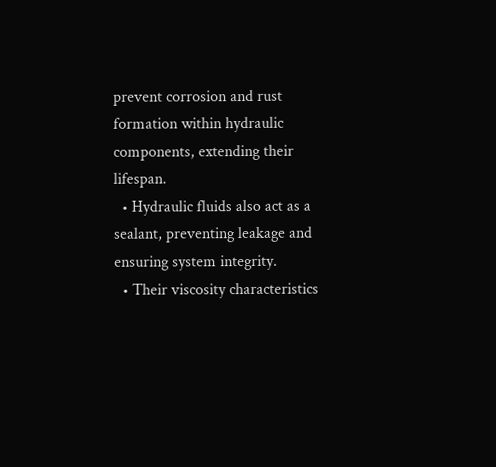prevent corrosion and rust formation within hydraulic components, extending their lifespan.
  • Hydraulic fluids also act as a sealant, preventing leakage and ensuring system integrity.
  • Their viscosity characteristics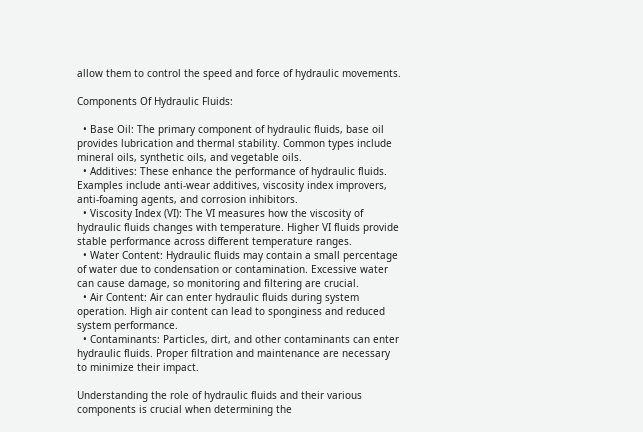allow them to control the speed and force of hydraulic movements.

Components Of Hydraulic Fluids:

  • Base Oil: The primary component of hydraulic fluids, base oil provides lubrication and thermal stability. Common types include mineral oils, synthetic oils, and vegetable oils.
  • Additives: These enhance the performance of hydraulic fluids. Examples include anti-wear additives, viscosity index improvers, anti-foaming agents, and corrosion inhibitors.
  • Viscosity Index (VI): The VI measures how the viscosity of hydraulic fluids changes with temperature. Higher VI fluids provide stable performance across different temperature ranges.
  • Water Content: Hydraulic fluids may contain a small percentage of water due to condensation or contamination. Excessive water can cause damage, so monitoring and filtering are crucial.
  • Air Content: Air can enter hydraulic fluids during system operation. High air content can lead to sponginess and reduced system performance.
  • Contaminants: Particles, dirt, and other contaminants can enter hydraulic fluids. Proper filtration and maintenance are necessary to minimize their impact.

Understanding the role of hydraulic fluids and their various components is crucial when determining the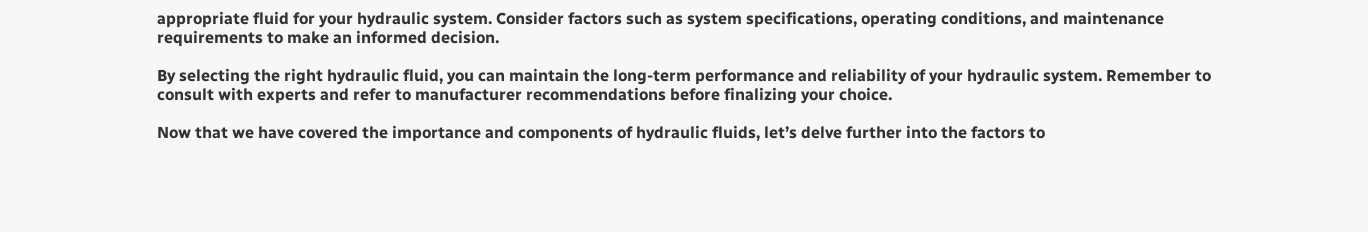appropriate fluid for your hydraulic system. Consider factors such as system specifications, operating conditions, and maintenance requirements to make an informed decision.

By selecting the right hydraulic fluid, you can maintain the long-term performance and reliability of your hydraulic system. Remember to consult with experts and refer to manufacturer recommendations before finalizing your choice.

Now that we have covered the importance and components of hydraulic fluids, let’s delve further into the factors to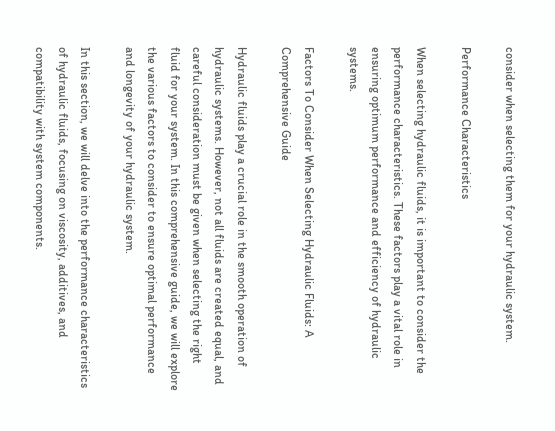consider when selecting them for your hydraulic system.

Performance Characteristics

When selecting hydraulic fluids, it is important to consider the performance characteristics. These factors play a vital role in ensuring optimum performance and efficiency of hydraulic systems.

Factors To Consider When Selecting Hydraulic Fluids: A Comprehensive Guide

Hydraulic fluids play a crucial role in the smooth operation of hydraulic systems. However, not all fluids are created equal, and careful consideration must be given when selecting the right fluid for your system. In this comprehensive guide, we will explore the various factors to consider to ensure optimal performance and longevity of your hydraulic system.

In this section, we will delve into the performance characteristics of hydraulic fluids, focusing on viscosity, additives, and compatibility with system components.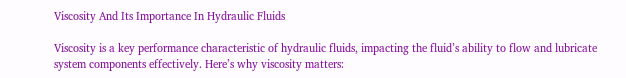Viscosity And Its Importance In Hydraulic Fluids

Viscosity is a key performance characteristic of hydraulic fluids, impacting the fluid’s ability to flow and lubricate system components effectively. Here’s why viscosity matters: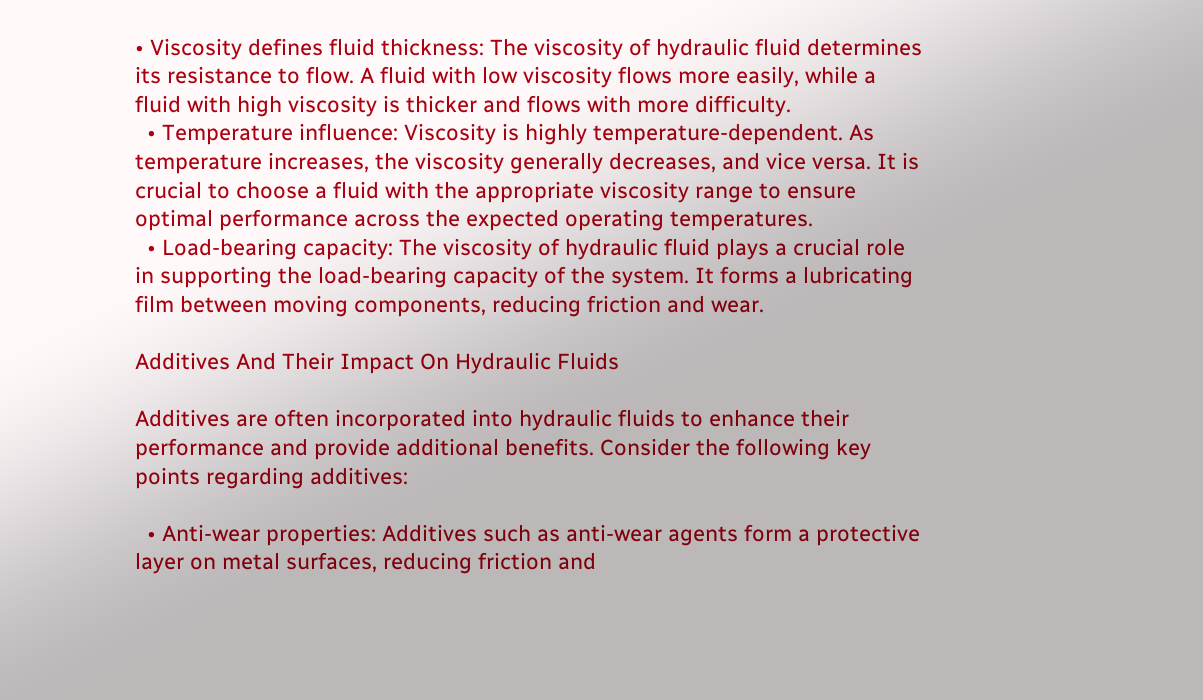• Viscosity defines fluid thickness: The viscosity of hydraulic fluid determines its resistance to flow. A fluid with low viscosity flows more easily, while a fluid with high viscosity is thicker and flows with more difficulty.
  • Temperature influence: Viscosity is highly temperature-dependent. As temperature increases, the viscosity generally decreases, and vice versa. It is crucial to choose a fluid with the appropriate viscosity range to ensure optimal performance across the expected operating temperatures.
  • Load-bearing capacity: The viscosity of hydraulic fluid plays a crucial role in supporting the load-bearing capacity of the system. It forms a lubricating film between moving components, reducing friction and wear.

Additives And Their Impact On Hydraulic Fluids

Additives are often incorporated into hydraulic fluids to enhance their performance and provide additional benefits. Consider the following key points regarding additives:

  • Anti-wear properties: Additives such as anti-wear agents form a protective layer on metal surfaces, reducing friction and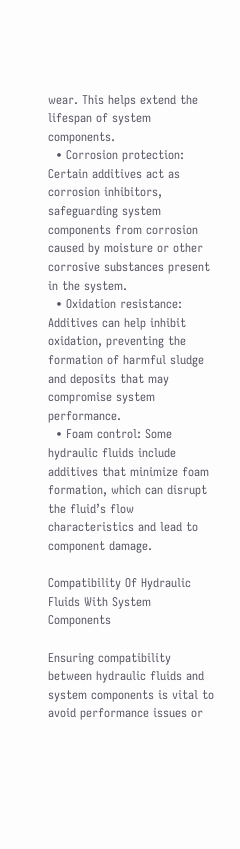wear. This helps extend the lifespan of system components.
  • Corrosion protection: Certain additives act as corrosion inhibitors, safeguarding system components from corrosion caused by moisture or other corrosive substances present in the system.
  • Oxidation resistance: Additives can help inhibit oxidation, preventing the formation of harmful sludge and deposits that may compromise system performance.
  • Foam control: Some hydraulic fluids include additives that minimize foam formation, which can disrupt the fluid’s flow characteristics and lead to component damage.

Compatibility Of Hydraulic Fluids With System Components

Ensuring compatibility between hydraulic fluids and system components is vital to avoid performance issues or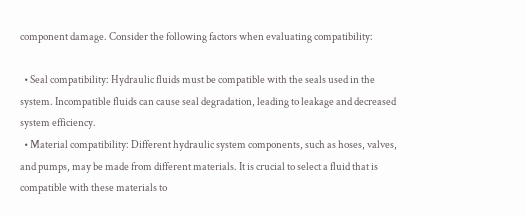component damage. Consider the following factors when evaluating compatibility:

  • Seal compatibility: Hydraulic fluids must be compatible with the seals used in the system. Incompatible fluids can cause seal degradation, leading to leakage and decreased system efficiency.
  • Material compatibility: Different hydraulic system components, such as hoses, valves, and pumps, may be made from different materials. It is crucial to select a fluid that is compatible with these materials to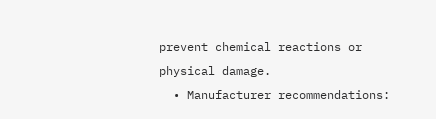prevent chemical reactions or physical damage.
  • Manufacturer recommendations: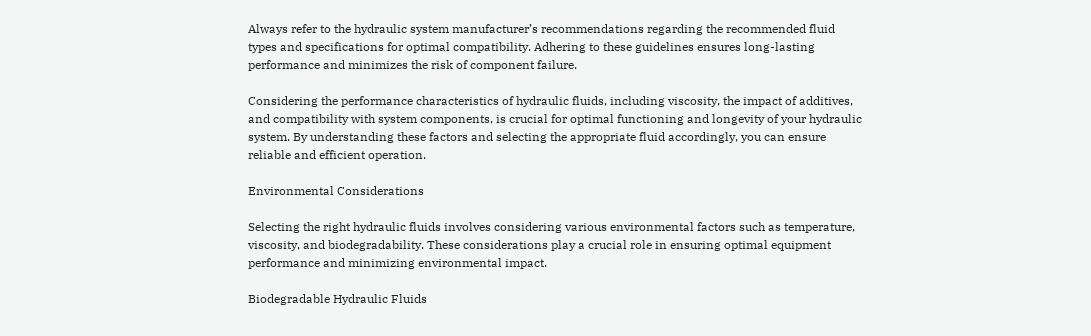Always refer to the hydraulic system manufacturer’s recommendations regarding the recommended fluid types and specifications for optimal compatibility. Adhering to these guidelines ensures long-lasting performance and minimizes the risk of component failure.

Considering the performance characteristics of hydraulic fluids, including viscosity, the impact of additives, and compatibility with system components, is crucial for optimal functioning and longevity of your hydraulic system. By understanding these factors and selecting the appropriate fluid accordingly, you can ensure reliable and efficient operation.

Environmental Considerations

Selecting the right hydraulic fluids involves considering various environmental factors such as temperature, viscosity, and biodegradability. These considerations play a crucial role in ensuring optimal equipment performance and minimizing environmental impact.

Biodegradable Hydraulic Fluids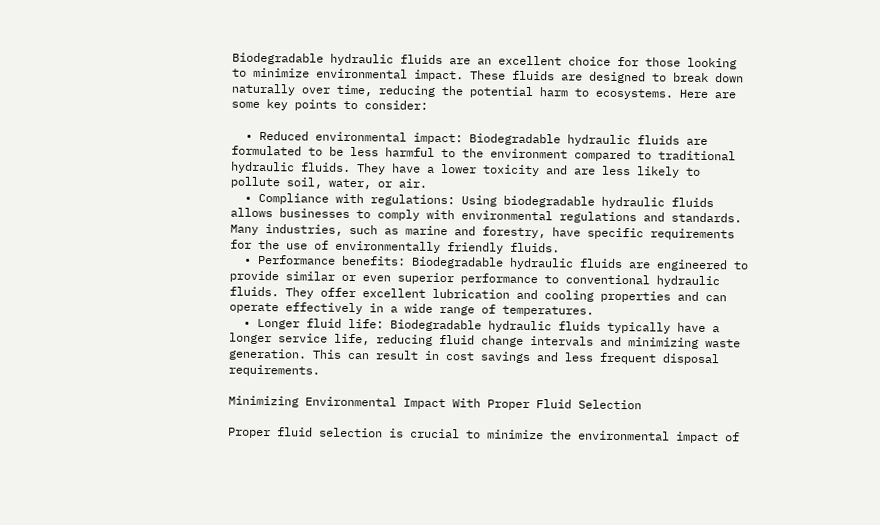Biodegradable hydraulic fluids are an excellent choice for those looking to minimize environmental impact. These fluids are designed to break down naturally over time, reducing the potential harm to ecosystems. Here are some key points to consider:

  • Reduced environmental impact: Biodegradable hydraulic fluids are formulated to be less harmful to the environment compared to traditional hydraulic fluids. They have a lower toxicity and are less likely to pollute soil, water, or air.
  • Compliance with regulations: Using biodegradable hydraulic fluids allows businesses to comply with environmental regulations and standards. Many industries, such as marine and forestry, have specific requirements for the use of environmentally friendly fluids.
  • Performance benefits: Biodegradable hydraulic fluids are engineered to provide similar or even superior performance to conventional hydraulic fluids. They offer excellent lubrication and cooling properties and can operate effectively in a wide range of temperatures.
  • Longer fluid life: Biodegradable hydraulic fluids typically have a longer service life, reducing fluid change intervals and minimizing waste generation. This can result in cost savings and less frequent disposal requirements.

Minimizing Environmental Impact With Proper Fluid Selection

Proper fluid selection is crucial to minimize the environmental impact of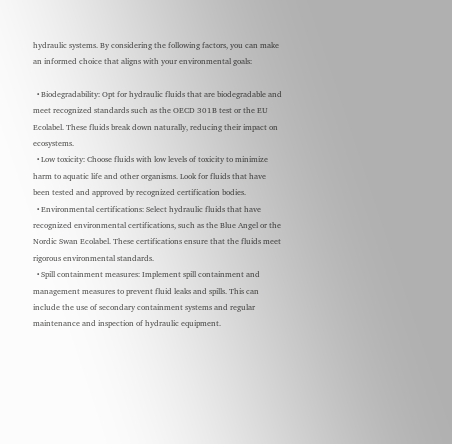hydraulic systems. By considering the following factors, you can make an informed choice that aligns with your environmental goals:

  • Biodegradability: Opt for hydraulic fluids that are biodegradable and meet recognized standards such as the OECD 301B test or the EU Ecolabel. These fluids break down naturally, reducing their impact on ecosystems.
  • Low toxicity: Choose fluids with low levels of toxicity to minimize harm to aquatic life and other organisms. Look for fluids that have been tested and approved by recognized certification bodies.
  • Environmental certifications: Select hydraulic fluids that have recognized environmental certifications, such as the Blue Angel or the Nordic Swan Ecolabel. These certifications ensure that the fluids meet rigorous environmental standards.
  • Spill containment measures: Implement spill containment and management measures to prevent fluid leaks and spills. This can include the use of secondary containment systems and regular maintenance and inspection of hydraulic equipment.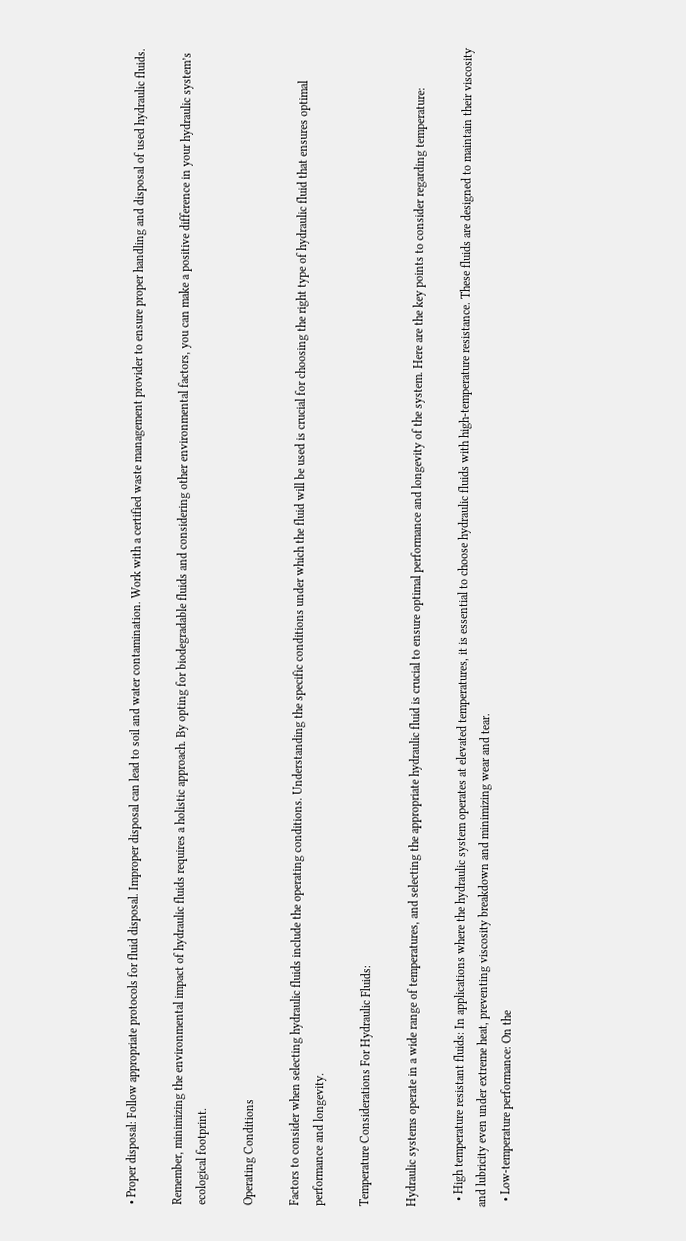• Proper disposal: Follow appropriate protocols for fluid disposal. Improper disposal can lead to soil and water contamination. Work with a certified waste management provider to ensure proper handling and disposal of used hydraulic fluids.

Remember, minimizing the environmental impact of hydraulic fluids requires a holistic approach. By opting for biodegradable fluids and considering other environmental factors, you can make a positive difference in your hydraulic system’s ecological footprint.

Operating Conditions

Factors to consider when selecting hydraulic fluids include the operating conditions. Understanding the specific conditions under which the fluid will be used is crucial for choosing the right type of hydraulic fluid that ensures optimal performance and longevity.

Temperature Considerations For Hydraulic Fluids:

Hydraulic systems operate in a wide range of temperatures, and selecting the appropriate hydraulic fluid is crucial to ensure optimal performance and longevity of the system. Here are the key points to consider regarding temperature:

  • High temperature resistant fluids: In applications where the hydraulic system operates at elevated temperatures, it is essential to choose hydraulic fluids with high-temperature resistance. These fluids are designed to maintain their viscosity and lubricity even under extreme heat, preventing viscosity breakdown and minimizing wear and tear.
  • Low-temperature performance: On the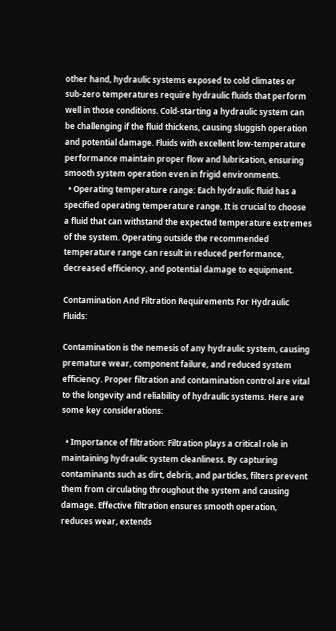other hand, hydraulic systems exposed to cold climates or sub-zero temperatures require hydraulic fluids that perform well in those conditions. Cold-starting a hydraulic system can be challenging if the fluid thickens, causing sluggish operation and potential damage. Fluids with excellent low-temperature performance maintain proper flow and lubrication, ensuring smooth system operation even in frigid environments.
  • Operating temperature range: Each hydraulic fluid has a specified operating temperature range. It is crucial to choose a fluid that can withstand the expected temperature extremes of the system. Operating outside the recommended temperature range can result in reduced performance, decreased efficiency, and potential damage to equipment.

Contamination And Filtration Requirements For Hydraulic Fluids:

Contamination is the nemesis of any hydraulic system, causing premature wear, component failure, and reduced system efficiency. Proper filtration and contamination control are vital to the longevity and reliability of hydraulic systems. Here are some key considerations:

  • Importance of filtration: Filtration plays a critical role in maintaining hydraulic system cleanliness. By capturing contaminants such as dirt, debris, and particles, filters prevent them from circulating throughout the system and causing damage. Effective filtration ensures smooth operation, reduces wear, extends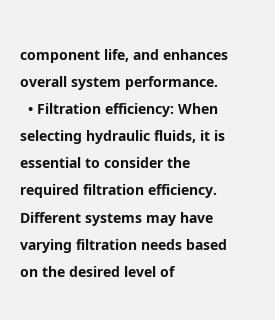component life, and enhances overall system performance.
  • Filtration efficiency: When selecting hydraulic fluids, it is essential to consider the required filtration efficiency. Different systems may have varying filtration needs based on the desired level of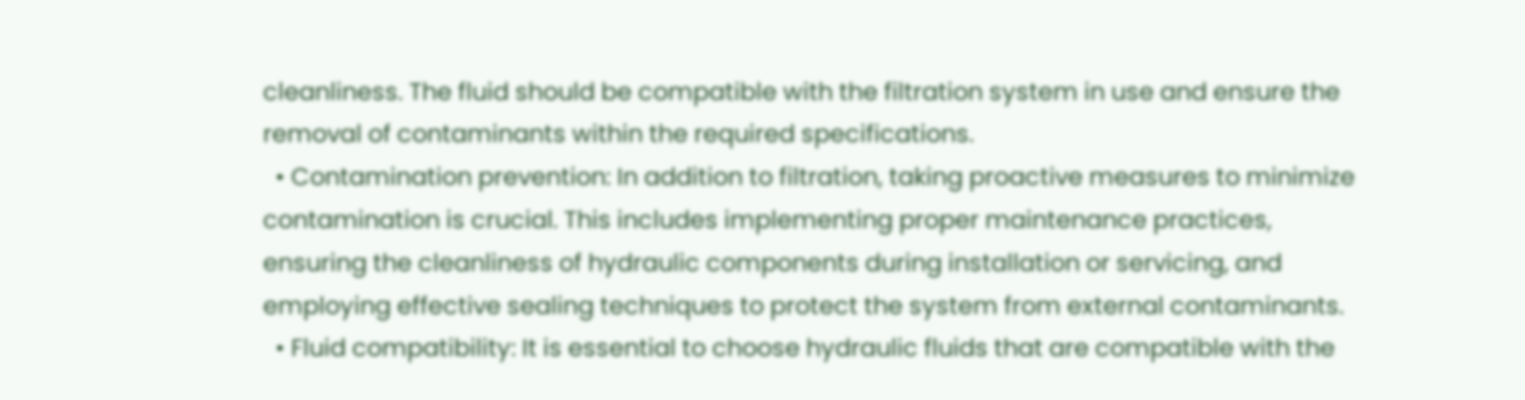cleanliness. The fluid should be compatible with the filtration system in use and ensure the removal of contaminants within the required specifications.
  • Contamination prevention: In addition to filtration, taking proactive measures to minimize contamination is crucial. This includes implementing proper maintenance practices, ensuring the cleanliness of hydraulic components during installation or servicing, and employing effective sealing techniques to protect the system from external contaminants.
  • Fluid compatibility: It is essential to choose hydraulic fluids that are compatible with the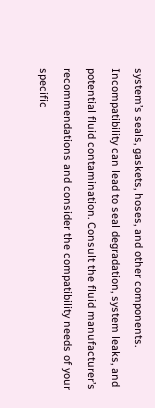system’s seals, gaskets, hoses, and other components. Incompatibility can lead to seal degradation, system leaks, and potential fluid contamination. Consult the fluid manufacturer’s recommendations and consider the compatibility needs of your specific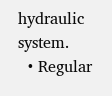hydraulic system.
  • Regular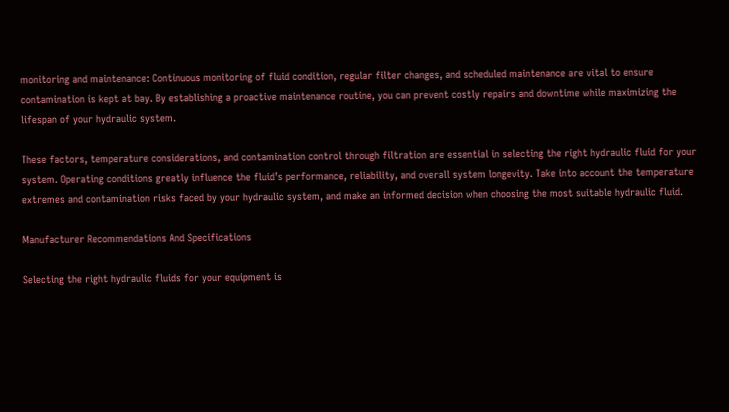monitoring and maintenance: Continuous monitoring of fluid condition, regular filter changes, and scheduled maintenance are vital to ensure contamination is kept at bay. By establishing a proactive maintenance routine, you can prevent costly repairs and downtime while maximizing the lifespan of your hydraulic system.

These factors, temperature considerations, and contamination control through filtration are essential in selecting the right hydraulic fluid for your system. Operating conditions greatly influence the fluid’s performance, reliability, and overall system longevity. Take into account the temperature extremes and contamination risks faced by your hydraulic system, and make an informed decision when choosing the most suitable hydraulic fluid.

Manufacturer Recommendations And Specifications

Selecting the right hydraulic fluids for your equipment is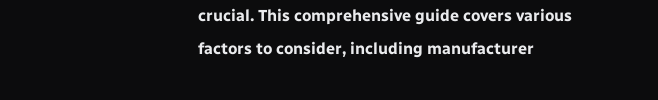crucial. This comprehensive guide covers various factors to consider, including manufacturer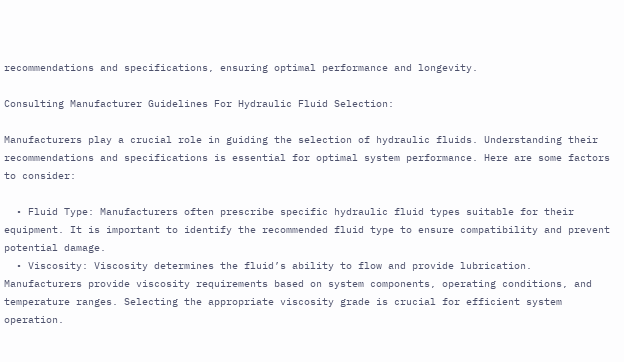recommendations and specifications, ensuring optimal performance and longevity.

Consulting Manufacturer Guidelines For Hydraulic Fluid Selection:

Manufacturers play a crucial role in guiding the selection of hydraulic fluids. Understanding their recommendations and specifications is essential for optimal system performance. Here are some factors to consider:

  • Fluid Type: Manufacturers often prescribe specific hydraulic fluid types suitable for their equipment. It is important to identify the recommended fluid type to ensure compatibility and prevent potential damage.
  • Viscosity: Viscosity determines the fluid’s ability to flow and provide lubrication. Manufacturers provide viscosity requirements based on system components, operating conditions, and temperature ranges. Selecting the appropriate viscosity grade is crucial for efficient system operation.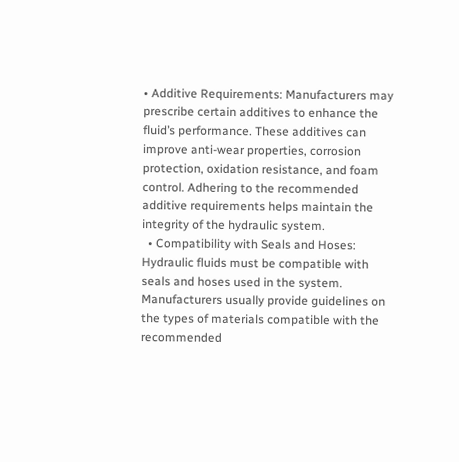• Additive Requirements: Manufacturers may prescribe certain additives to enhance the fluid’s performance. These additives can improve anti-wear properties, corrosion protection, oxidation resistance, and foam control. Adhering to the recommended additive requirements helps maintain the integrity of the hydraulic system.
  • Compatibility with Seals and Hoses: Hydraulic fluids must be compatible with seals and hoses used in the system. Manufacturers usually provide guidelines on the types of materials compatible with the recommended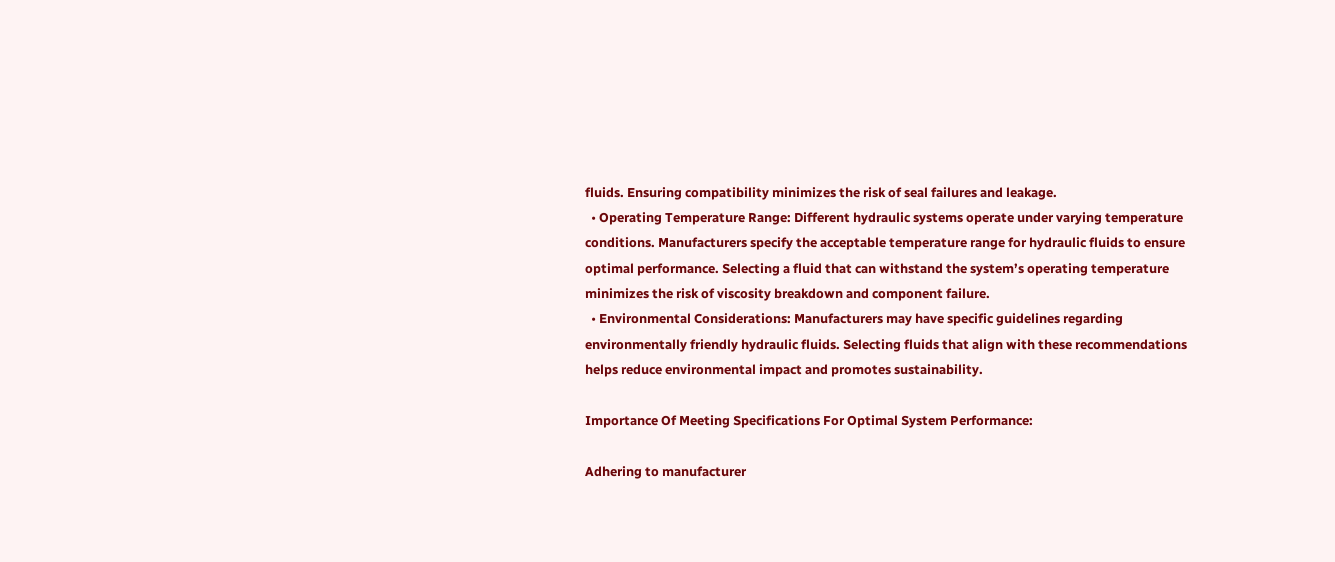fluids. Ensuring compatibility minimizes the risk of seal failures and leakage.
  • Operating Temperature Range: Different hydraulic systems operate under varying temperature conditions. Manufacturers specify the acceptable temperature range for hydraulic fluids to ensure optimal performance. Selecting a fluid that can withstand the system’s operating temperature minimizes the risk of viscosity breakdown and component failure.
  • Environmental Considerations: Manufacturers may have specific guidelines regarding environmentally friendly hydraulic fluids. Selecting fluids that align with these recommendations helps reduce environmental impact and promotes sustainability.

Importance Of Meeting Specifications For Optimal System Performance:

Adhering to manufacturer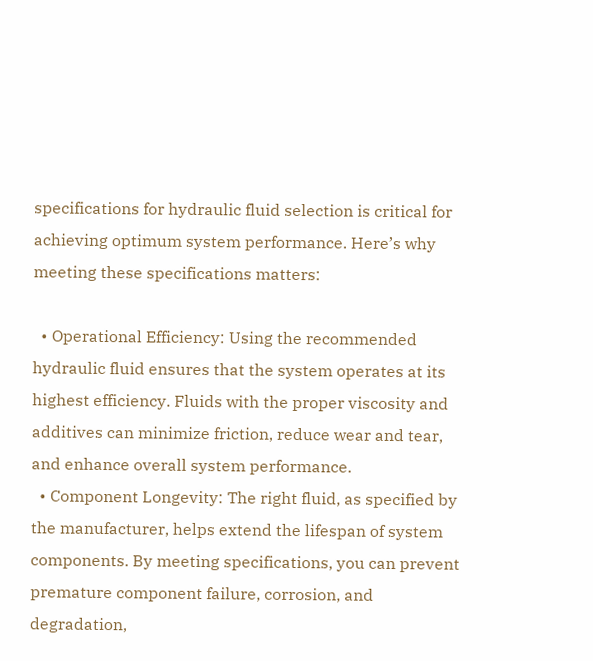specifications for hydraulic fluid selection is critical for achieving optimum system performance. Here’s why meeting these specifications matters:

  • Operational Efficiency: Using the recommended hydraulic fluid ensures that the system operates at its highest efficiency. Fluids with the proper viscosity and additives can minimize friction, reduce wear and tear, and enhance overall system performance.
  • Component Longevity: The right fluid, as specified by the manufacturer, helps extend the lifespan of system components. By meeting specifications, you can prevent premature component failure, corrosion, and degradation,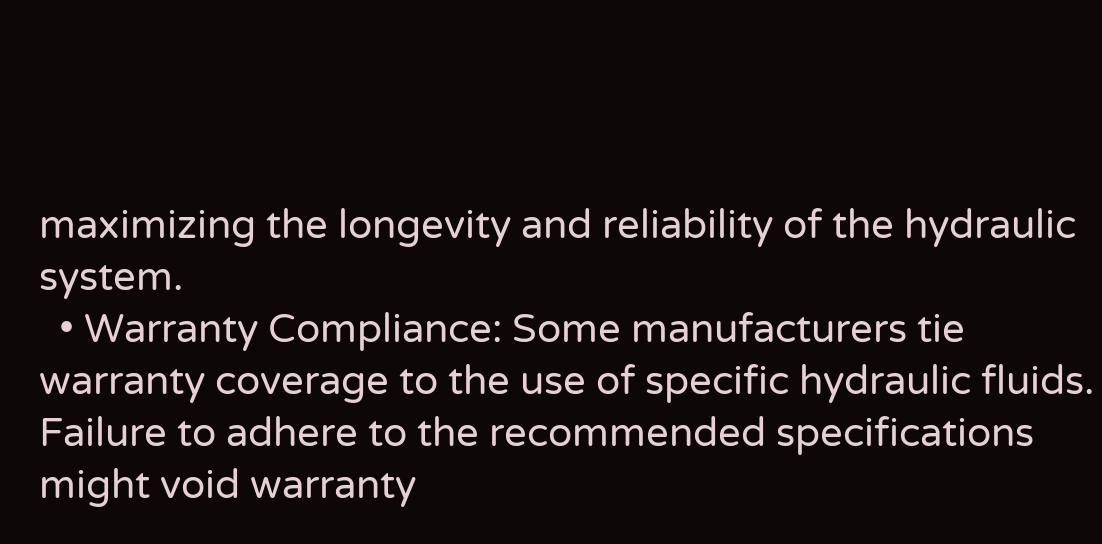maximizing the longevity and reliability of the hydraulic system.
  • Warranty Compliance: Some manufacturers tie warranty coverage to the use of specific hydraulic fluids. Failure to adhere to the recommended specifications might void warranty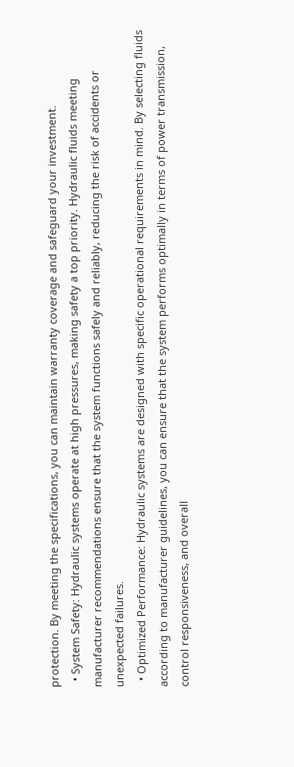protection. By meeting the specifications, you can maintain warranty coverage and safeguard your investment.
  • System Safety: Hydraulic systems operate at high pressures, making safety a top priority. Hydraulic fluids meeting manufacturer recommendations ensure that the system functions safely and reliably, reducing the risk of accidents or unexpected failures.
  • Optimized Performance: Hydraulic systems are designed with specific operational requirements in mind. By selecting fluids according to manufacturer guidelines, you can ensure that the system performs optimally in terms of power transmission, control responsiveness, and overall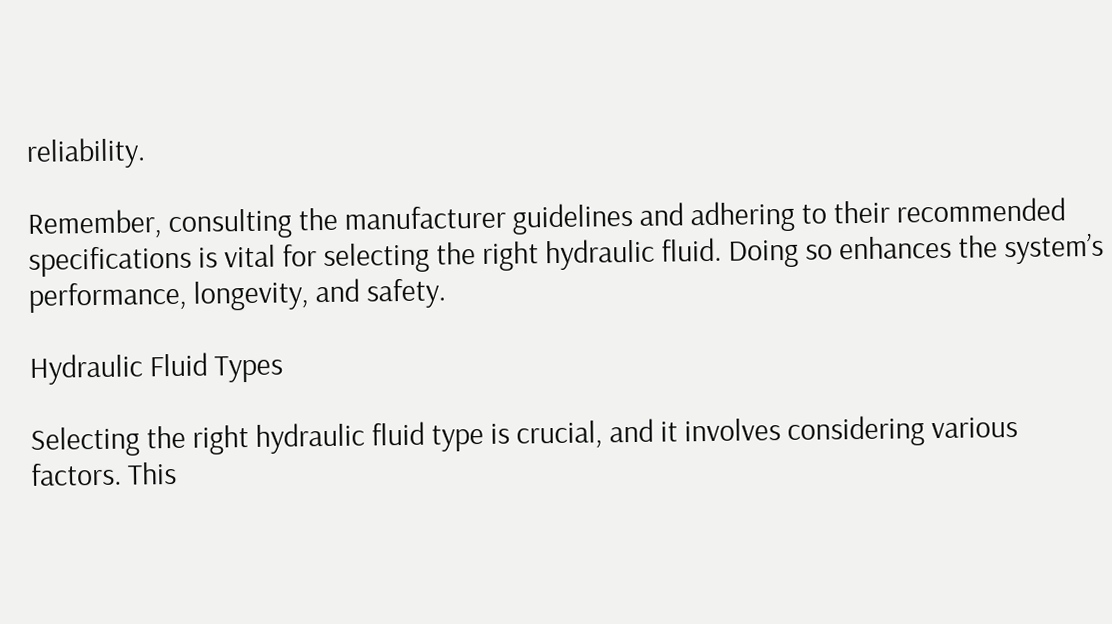reliability.

Remember, consulting the manufacturer guidelines and adhering to their recommended specifications is vital for selecting the right hydraulic fluid. Doing so enhances the system’s performance, longevity, and safety.

Hydraulic Fluid Types

Selecting the right hydraulic fluid type is crucial, and it involves considering various factors. This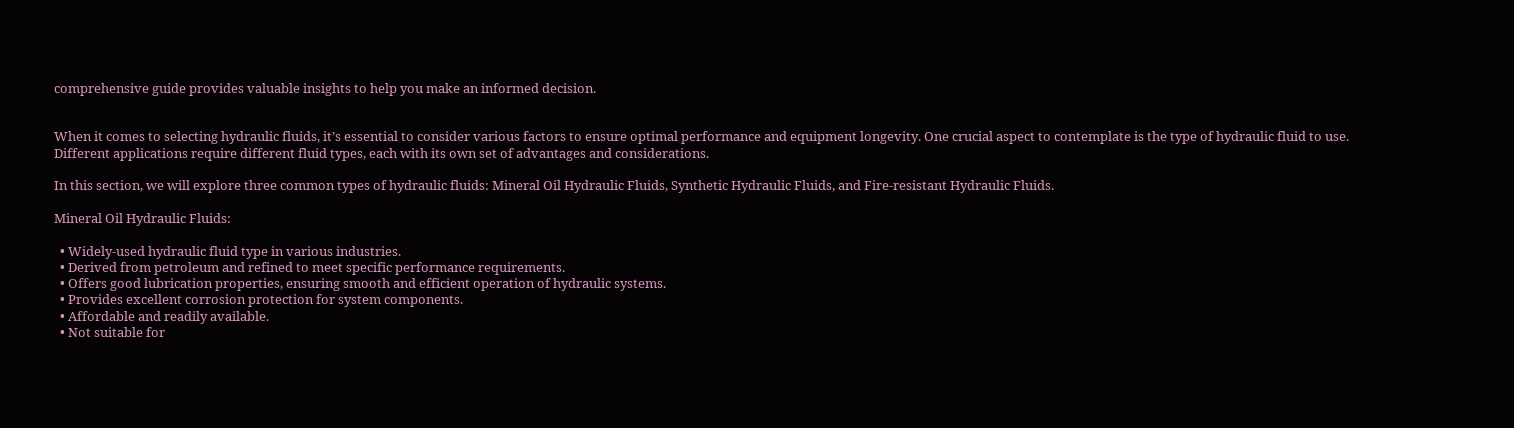comprehensive guide provides valuable insights to help you make an informed decision.


When it comes to selecting hydraulic fluids, it’s essential to consider various factors to ensure optimal performance and equipment longevity. One crucial aspect to contemplate is the type of hydraulic fluid to use. Different applications require different fluid types, each with its own set of advantages and considerations.

In this section, we will explore three common types of hydraulic fluids: Mineral Oil Hydraulic Fluids, Synthetic Hydraulic Fluids, and Fire-resistant Hydraulic Fluids.

Mineral Oil Hydraulic Fluids:

  • Widely-used hydraulic fluid type in various industries.
  • Derived from petroleum and refined to meet specific performance requirements.
  • Offers good lubrication properties, ensuring smooth and efficient operation of hydraulic systems.
  • Provides excellent corrosion protection for system components.
  • Affordable and readily available.
  • Not suitable for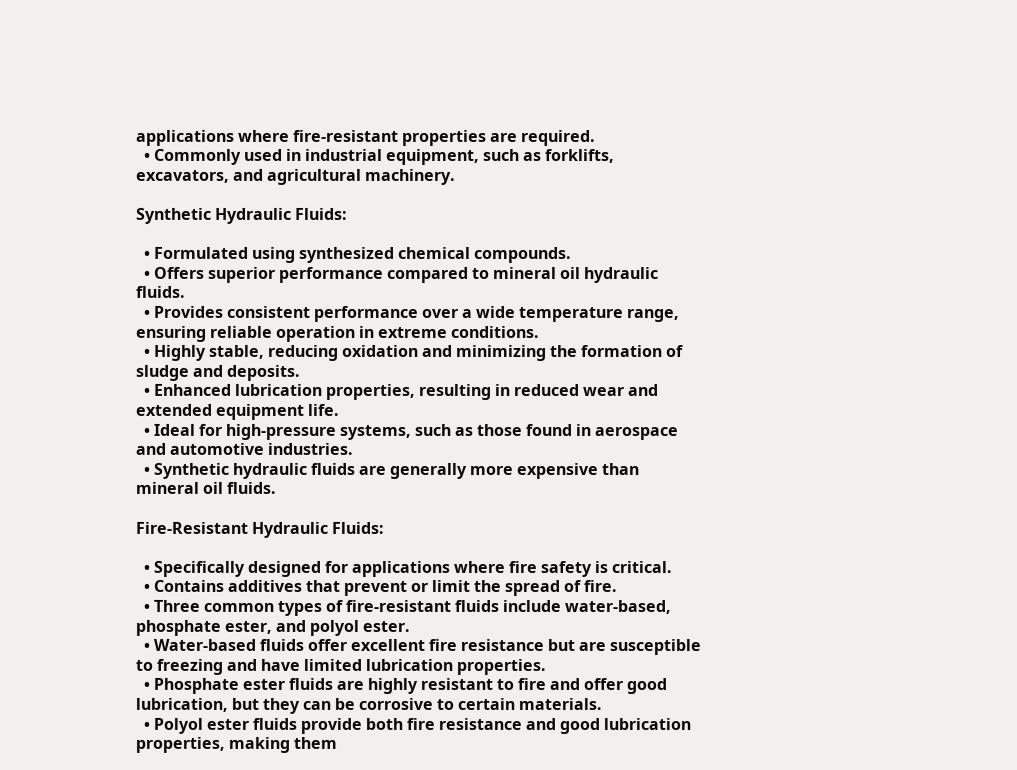applications where fire-resistant properties are required.
  • Commonly used in industrial equipment, such as forklifts, excavators, and agricultural machinery.

Synthetic Hydraulic Fluids:

  • Formulated using synthesized chemical compounds.
  • Offers superior performance compared to mineral oil hydraulic fluids.
  • Provides consistent performance over a wide temperature range, ensuring reliable operation in extreme conditions.
  • Highly stable, reducing oxidation and minimizing the formation of sludge and deposits.
  • Enhanced lubrication properties, resulting in reduced wear and extended equipment life.
  • Ideal for high-pressure systems, such as those found in aerospace and automotive industries.
  • Synthetic hydraulic fluids are generally more expensive than mineral oil fluids.

Fire-Resistant Hydraulic Fluids:

  • Specifically designed for applications where fire safety is critical.
  • Contains additives that prevent or limit the spread of fire.
  • Three common types of fire-resistant fluids include water-based, phosphate ester, and polyol ester.
  • Water-based fluids offer excellent fire resistance but are susceptible to freezing and have limited lubrication properties.
  • Phosphate ester fluids are highly resistant to fire and offer good lubrication, but they can be corrosive to certain materials.
  • Polyol ester fluids provide both fire resistance and good lubrication properties, making them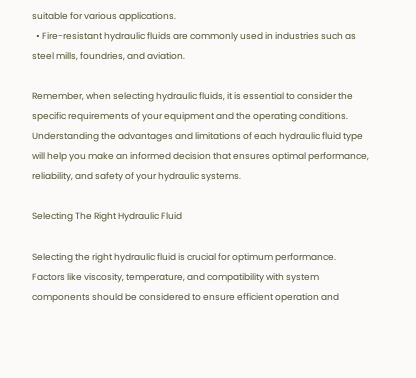suitable for various applications.
  • Fire-resistant hydraulic fluids are commonly used in industries such as steel mills, foundries, and aviation.

Remember, when selecting hydraulic fluids, it is essential to consider the specific requirements of your equipment and the operating conditions. Understanding the advantages and limitations of each hydraulic fluid type will help you make an informed decision that ensures optimal performance, reliability, and safety of your hydraulic systems.

Selecting The Right Hydraulic Fluid

Selecting the right hydraulic fluid is crucial for optimum performance. Factors like viscosity, temperature, and compatibility with system components should be considered to ensure efficient operation and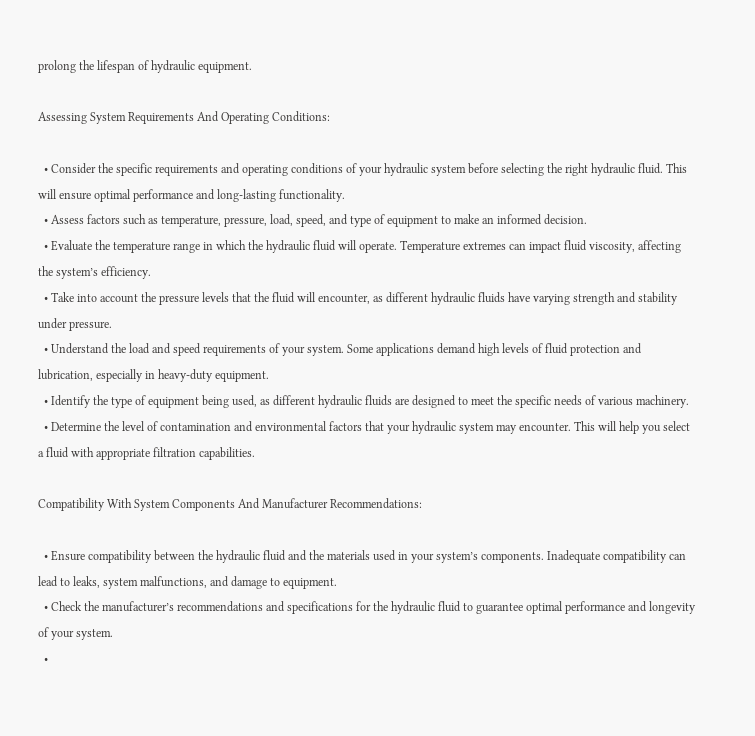prolong the lifespan of hydraulic equipment.

Assessing System Requirements And Operating Conditions:

  • Consider the specific requirements and operating conditions of your hydraulic system before selecting the right hydraulic fluid. This will ensure optimal performance and long-lasting functionality.
  • Assess factors such as temperature, pressure, load, speed, and type of equipment to make an informed decision.
  • Evaluate the temperature range in which the hydraulic fluid will operate. Temperature extremes can impact fluid viscosity, affecting the system’s efficiency.
  • Take into account the pressure levels that the fluid will encounter, as different hydraulic fluids have varying strength and stability under pressure.
  • Understand the load and speed requirements of your system. Some applications demand high levels of fluid protection and lubrication, especially in heavy-duty equipment.
  • Identify the type of equipment being used, as different hydraulic fluids are designed to meet the specific needs of various machinery.
  • Determine the level of contamination and environmental factors that your hydraulic system may encounter. This will help you select a fluid with appropriate filtration capabilities.

Compatibility With System Components And Manufacturer Recommendations:

  • Ensure compatibility between the hydraulic fluid and the materials used in your system’s components. Inadequate compatibility can lead to leaks, system malfunctions, and damage to equipment.
  • Check the manufacturer’s recommendations and specifications for the hydraulic fluid to guarantee optimal performance and longevity of your system.
  •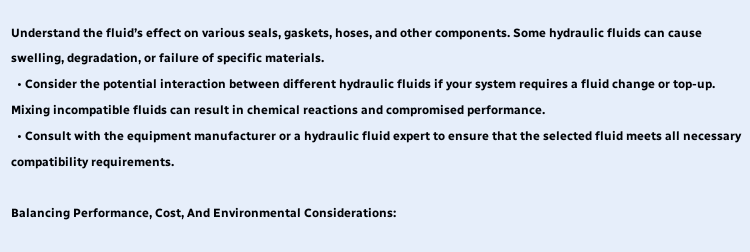Understand the fluid’s effect on various seals, gaskets, hoses, and other components. Some hydraulic fluids can cause swelling, degradation, or failure of specific materials.
  • Consider the potential interaction between different hydraulic fluids if your system requires a fluid change or top-up. Mixing incompatible fluids can result in chemical reactions and compromised performance.
  • Consult with the equipment manufacturer or a hydraulic fluid expert to ensure that the selected fluid meets all necessary compatibility requirements.

Balancing Performance, Cost, And Environmental Considerations: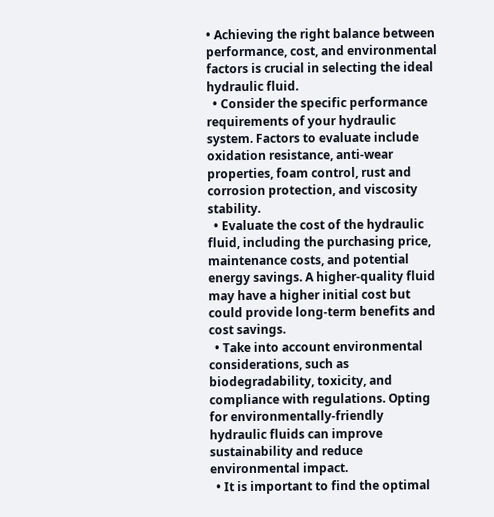• Achieving the right balance between performance, cost, and environmental factors is crucial in selecting the ideal hydraulic fluid.
  • Consider the specific performance requirements of your hydraulic system. Factors to evaluate include oxidation resistance, anti-wear properties, foam control, rust and corrosion protection, and viscosity stability.
  • Evaluate the cost of the hydraulic fluid, including the purchasing price, maintenance costs, and potential energy savings. A higher-quality fluid may have a higher initial cost but could provide long-term benefits and cost savings.
  • Take into account environmental considerations, such as biodegradability, toxicity, and compliance with regulations. Opting for environmentally-friendly hydraulic fluids can improve sustainability and reduce environmental impact.
  • It is important to find the optimal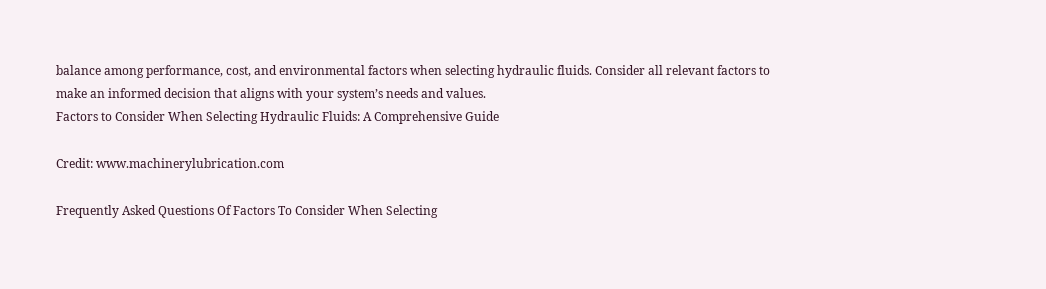balance among performance, cost, and environmental factors when selecting hydraulic fluids. Consider all relevant factors to make an informed decision that aligns with your system’s needs and values.
Factors to Consider When Selecting Hydraulic Fluids: A Comprehensive Guide

Credit: www.machinerylubrication.com

Frequently Asked Questions Of Factors To Consider When Selecting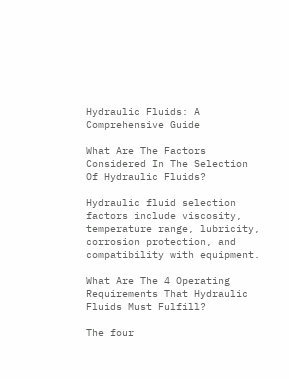Hydraulic Fluids: A Comprehensive Guide

What Are The Factors Considered In The Selection Of Hydraulic Fluids?

Hydraulic fluid selection factors include viscosity, temperature range, lubricity, corrosion protection, and compatibility with equipment.

What Are The 4 Operating Requirements That Hydraulic Fluids Must Fulfill?

The four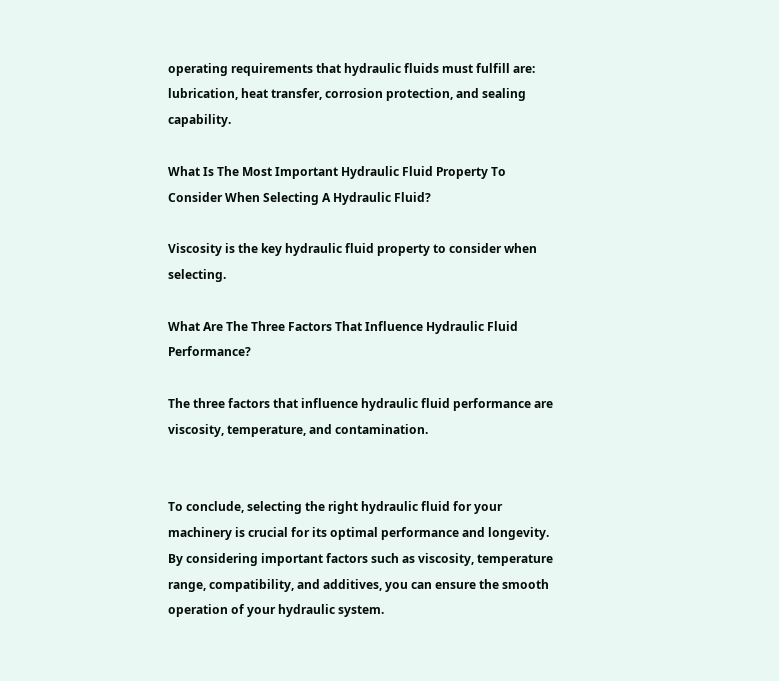operating requirements that hydraulic fluids must fulfill are: lubrication, heat transfer, corrosion protection, and sealing capability.

What Is The Most Important Hydraulic Fluid Property To Consider When Selecting A Hydraulic Fluid?

Viscosity is the key hydraulic fluid property to consider when selecting.

What Are The Three Factors That Influence Hydraulic Fluid Performance?

The three factors that influence hydraulic fluid performance are viscosity, temperature, and contamination.


To conclude, selecting the right hydraulic fluid for your machinery is crucial for its optimal performance and longevity. By considering important factors such as viscosity, temperature range, compatibility, and additives, you can ensure the smooth operation of your hydraulic system.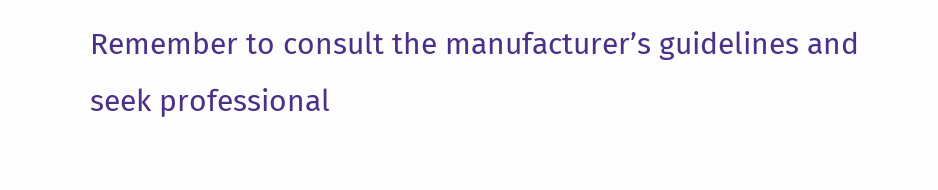Remember to consult the manufacturer’s guidelines and seek professional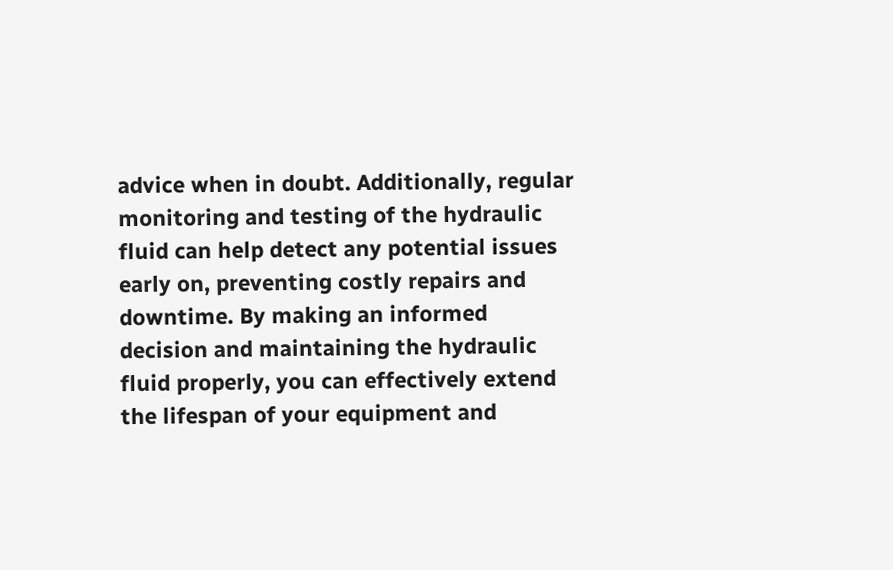advice when in doubt. Additionally, regular monitoring and testing of the hydraulic fluid can help detect any potential issues early on, preventing costly repairs and downtime. By making an informed decision and maintaining the hydraulic fluid properly, you can effectively extend the lifespan of your equipment and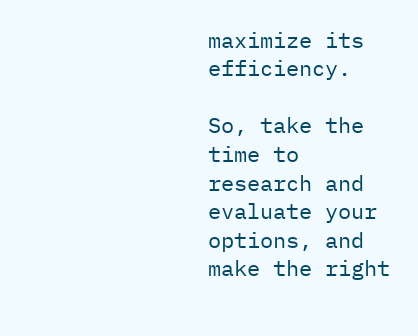maximize its efficiency.

So, take the time to research and evaluate your options, and make the right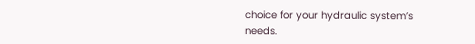choice for your hydraulic system’s needs.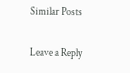Similar Posts

Leave a Reply